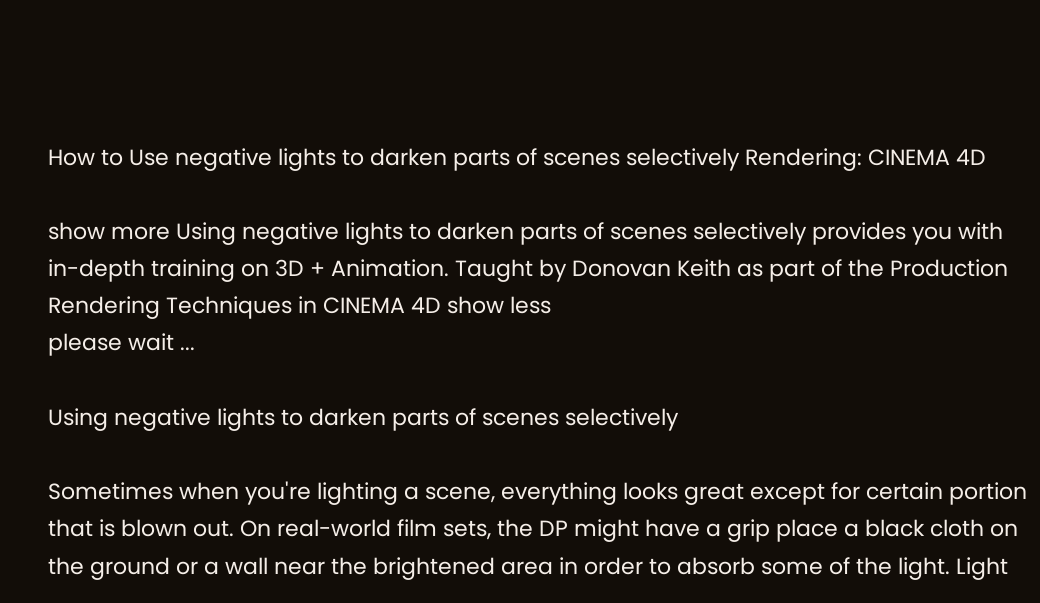How to Use negative lights to darken parts of scenes selectively Rendering: CINEMA 4D

show more Using negative lights to darken parts of scenes selectively provides you with in-depth training on 3D + Animation. Taught by Donovan Keith as part of the Production Rendering Techniques in CINEMA 4D show less
please wait ...

Using negative lights to darken parts of scenes selectively

Sometimes when you're lighting a scene, everything looks great except for certain portion that is blown out. On real-world film sets, the DP might have a grip place a black cloth on the ground or a wall near the brightened area in order to absorb some of the light. Light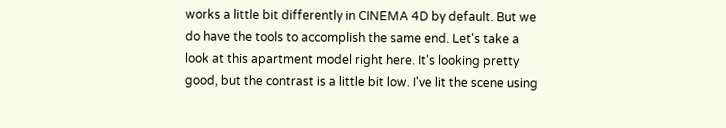works a little bit differently in CINEMA 4D by default. But we do have the tools to accomplish the same end. Let's take a look at this apartment model right here. It's looking pretty good, but the contrast is a little bit low. I've lit the scene using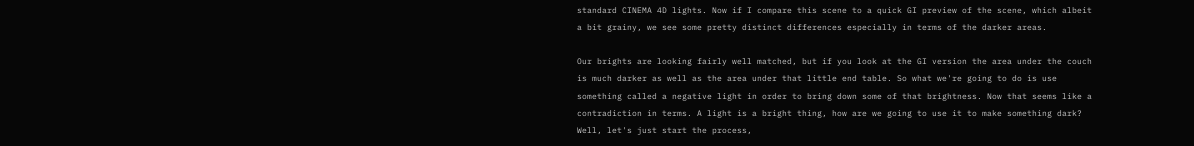standard CINEMA 4D lights. Now if I compare this scene to a quick GI preview of the scene, which albeit a bit grainy, we see some pretty distinct differences especially in terms of the darker areas.

Our brights are looking fairly well matched, but if you look at the GI version the area under the couch is much darker as well as the area under that little end table. So what we're going to do is use something called a negative light in order to bring down some of that brightness. Now that seems like a contradiction in terms. A light is a bright thing, how are we going to use it to make something dark? Well, let's just start the process,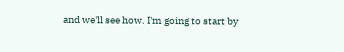and we'll see how. I'm going to start by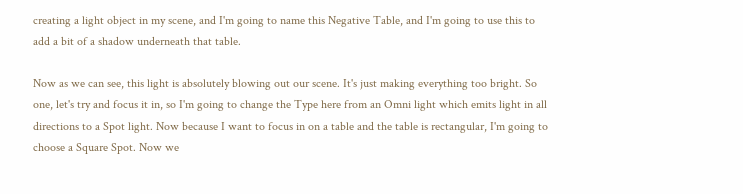creating a light object in my scene, and I'm going to name this Negative Table, and I'm going to use this to add a bit of a shadow underneath that table.

Now as we can see, this light is absolutely blowing out our scene. It's just making everything too bright. So one, let's try and focus it in, so I'm going to change the Type here from an Omni light which emits light in all directions to a Spot light. Now because I want to focus in on a table and the table is rectangular, I'm going to choose a Square Spot. Now we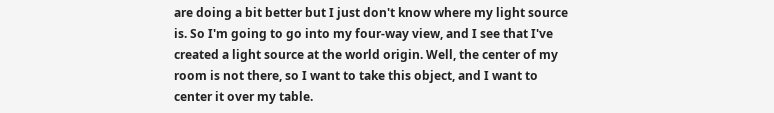are doing a bit better but I just don't know where my light source is. So I'm going to go into my four-way view, and I see that I've created a light source at the world origin. Well, the center of my room is not there, so I want to take this object, and I want to center it over my table.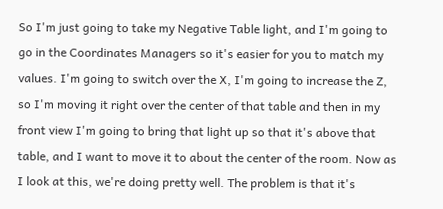So I'm just going to take my Negative Table light, and I'm going to go in the Coordinates Managers so it's easier for you to match my values. I'm going to switch over the X, I'm going to increase the Z, so I'm moving it right over the center of that table and then in my front view I'm going to bring that light up so that it's above that table, and I want to move it to about the center of the room. Now as I look at this, we're doing pretty well. The problem is that it's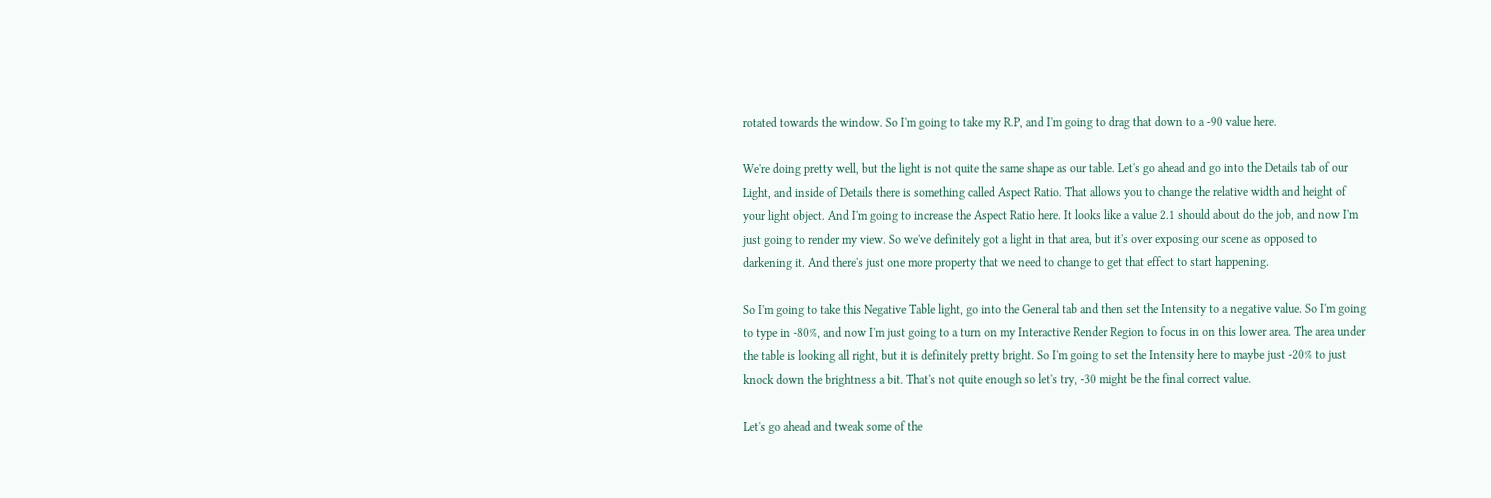rotated towards the window. So I'm going to take my R.P, and I'm going to drag that down to a -90 value here.

We're doing pretty well, but the light is not quite the same shape as our table. Let's go ahead and go into the Details tab of our Light, and inside of Details there is something called Aspect Ratio. That allows you to change the relative width and height of your light object. And I'm going to increase the Aspect Ratio here. It looks like a value 2.1 should about do the job, and now I'm just going to render my view. So we've definitely got a light in that area, but it's over exposing our scene as opposed to darkening it. And there's just one more property that we need to change to get that effect to start happening.

So I'm going to take this Negative Table light, go into the General tab and then set the Intensity to a negative value. So I'm going to type in -80%, and now I'm just going to a turn on my Interactive Render Region to focus in on this lower area. The area under the table is looking all right, but it is definitely pretty bright. So I'm going to set the Intensity here to maybe just -20% to just knock down the brightness a bit. That's not quite enough so let's try, -30 might be the final correct value.

Let's go ahead and tweak some of the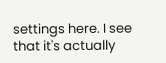settings here. I see that it's actually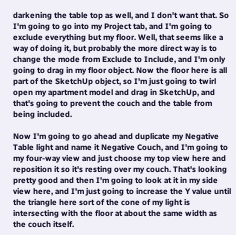darkening the table top as well, and I don't want that. So I'm going to go into my Project tab, and I'm going to exclude everything but my floor. Well, that seems like a way of doing it, but probably the more direct way is to change the mode from Exclude to Include, and I'm only going to drag in my floor object. Now the floor here is all part of the SketchUp object, so I'm just going to twirl open my apartment model and drag in SketchUp, and that's going to prevent the couch and the table from being included.

Now I'm going to go ahead and duplicate my Negative Table light and name it Negative Couch, and I'm going to my four-way view and just choose my top view here and reposition it so it's resting over my couch. That's looking pretty good and then I'm going to look at it in my side view here, and I'm just going to increase the Y value until the triangle here sort of the cone of my light is intersecting with the floor at about the same width as the couch itself.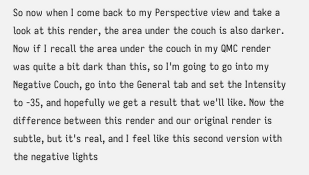So now when I come back to my Perspective view and take a look at this render, the area under the couch is also darker. Now if I recall the area under the couch in my QMC render was quite a bit dark than this, so I'm going to go into my Negative Couch, go into the General tab and set the Intensity to -35, and hopefully we get a result that we'll like. Now the difference between this render and our original render is subtle, but it's real, and I feel like this second version with the negative lights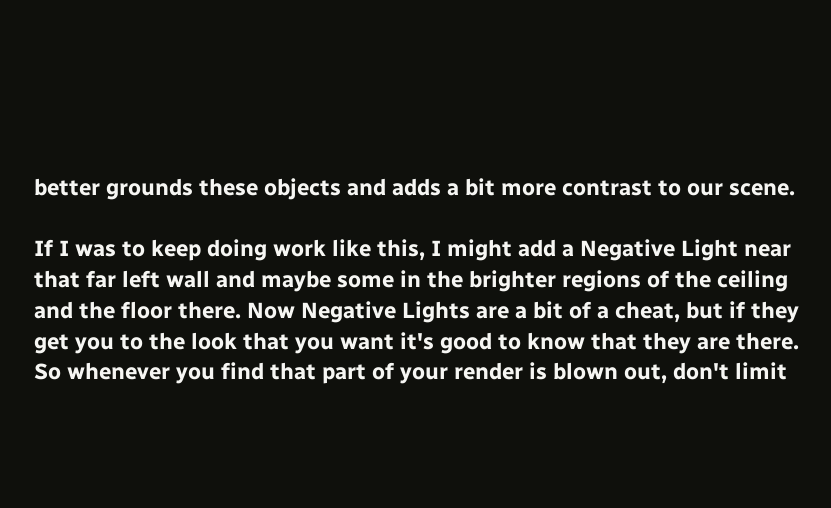better grounds these objects and adds a bit more contrast to our scene.

If I was to keep doing work like this, I might add a Negative Light near that far left wall and maybe some in the brighter regions of the ceiling and the floor there. Now Negative Lights are a bit of a cheat, but if they get you to the look that you want it's good to know that they are there. So whenever you find that part of your render is blown out, don't limit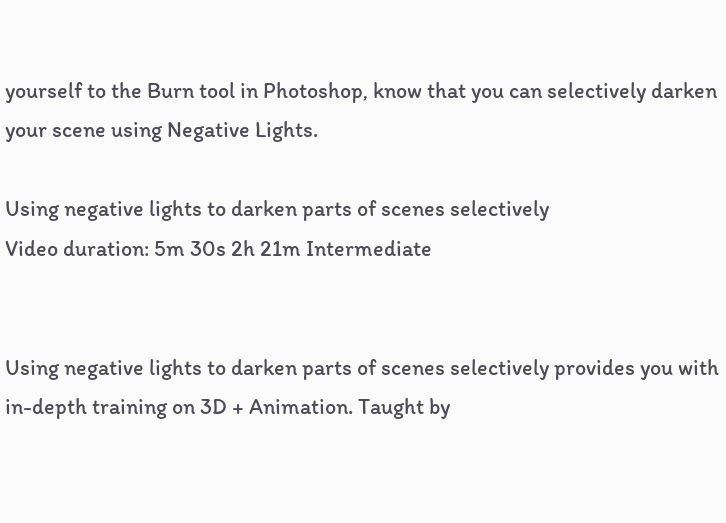yourself to the Burn tool in Photoshop, know that you can selectively darken your scene using Negative Lights.

Using negative lights to darken parts of scenes selectively
Video duration: 5m 30s 2h 21m Intermediate


Using negative lights to darken parts of scenes selectively provides you with in-depth training on 3D + Animation. Taught by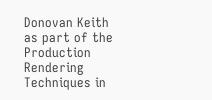Donovan Keith as part of the Production Rendering Techniques in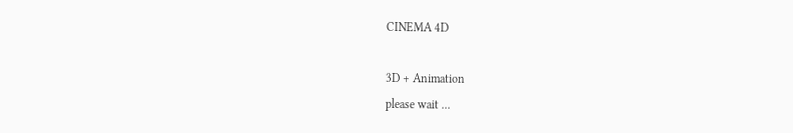CINEMA 4D

3D + Animation
please wait ...